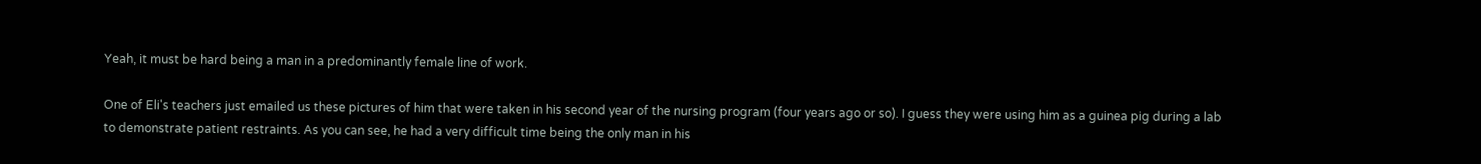Yeah, it must be hard being a man in a predominantly female line of work.

One of Eli's teachers just emailed us these pictures of him that were taken in his second year of the nursing program (four years ago or so). I guess they were using him as a guinea pig during a lab to demonstrate patient restraints. As you can see, he had a very difficult time being the only man in his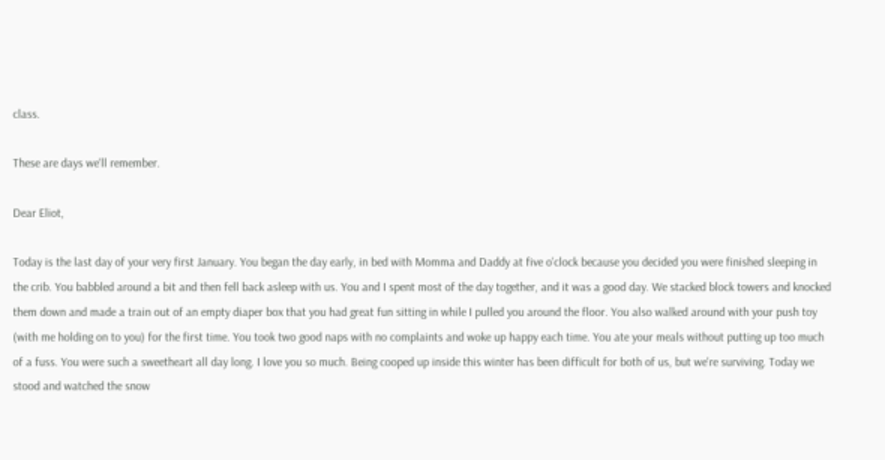class.

These are days we'll remember.

Dear Eliot,

Today is the last day of your very first January. You began the day early, in bed with Momma and Daddy at five o'clock because you decided you were finished sleeping in the crib. You babbled around a bit and then fell back asleep with us. You and I spent most of the day together, and it was a good day. We stacked block towers and knocked them down and made a train out of an empty diaper box that you had great fun sitting in while I pulled you around the floor. You also walked around with your push toy (with me holding on to you) for the first time. You took two good naps with no complaints and woke up happy each time. You ate your meals without putting up too much of a fuss. You were such a sweetheart all day long. I love you so much. Being cooped up inside this winter has been difficult for both of us, but we're surviving. Today we stood and watched the snow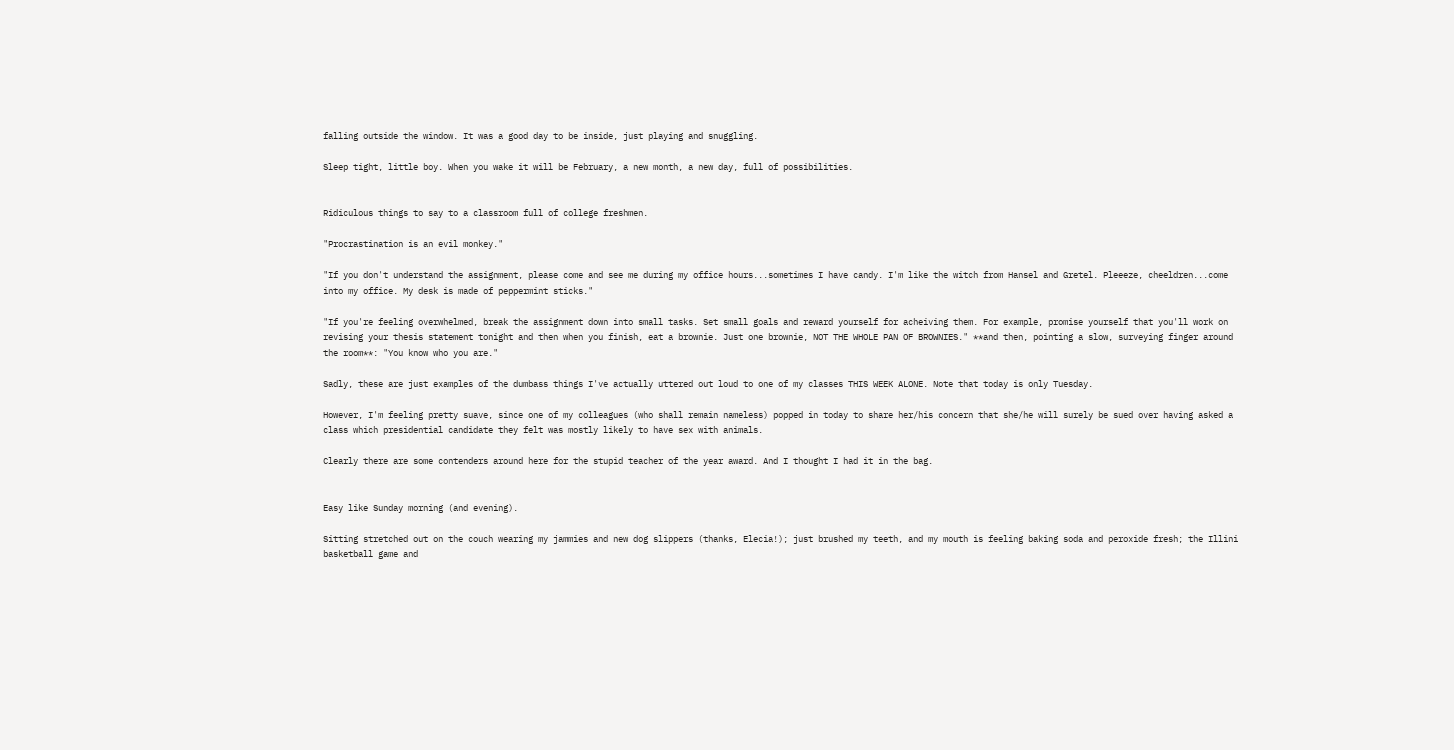falling outside the window. It was a good day to be inside, just playing and snuggling.

Sleep tight, little boy. When you wake it will be February, a new month, a new day, full of possibilities.


Ridiculous things to say to a classroom full of college freshmen.

"Procrastination is an evil monkey."

"If you don't understand the assignment, please come and see me during my office hours...sometimes I have candy. I'm like the witch from Hansel and Gretel. Pleeeze, cheeldren...come into my office. My desk is made of peppermint sticks."

"If you're feeling overwhelmed, break the assignment down into small tasks. Set small goals and reward yourself for acheiving them. For example, promise yourself that you'll work on revising your thesis statement tonight and then when you finish, eat a brownie. Just one brownie, NOT THE WHOLE PAN OF BROWNIES." **and then, pointing a slow, surveying finger around the room**: "You know who you are."

Sadly, these are just examples of the dumbass things I've actually uttered out loud to one of my classes THIS WEEK ALONE. Note that today is only Tuesday.

However, I'm feeling pretty suave, since one of my colleagues (who shall remain nameless) popped in today to share her/his concern that she/he will surely be sued over having asked a class which presidential candidate they felt was mostly likely to have sex with animals.

Clearly there are some contenders around here for the stupid teacher of the year award. And I thought I had it in the bag.


Easy like Sunday morning (and evening).

Sitting stretched out on the couch wearing my jammies and new dog slippers (thanks, Elecia!); just brushed my teeth, and my mouth is feeling baking soda and peroxide fresh; the Illini basketball game and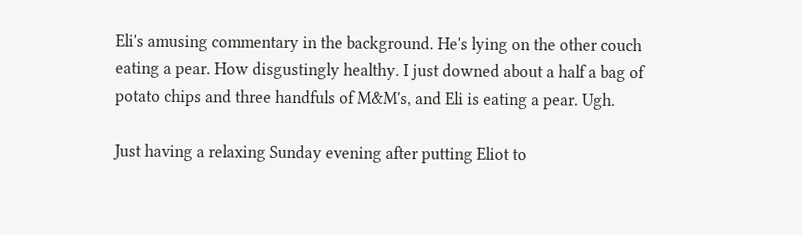Eli's amusing commentary in the background. He's lying on the other couch eating a pear. How disgustingly healthy. I just downed about a half a bag of potato chips and three handfuls of M&M's, and Eli is eating a pear. Ugh.

Just having a relaxing Sunday evening after putting Eliot to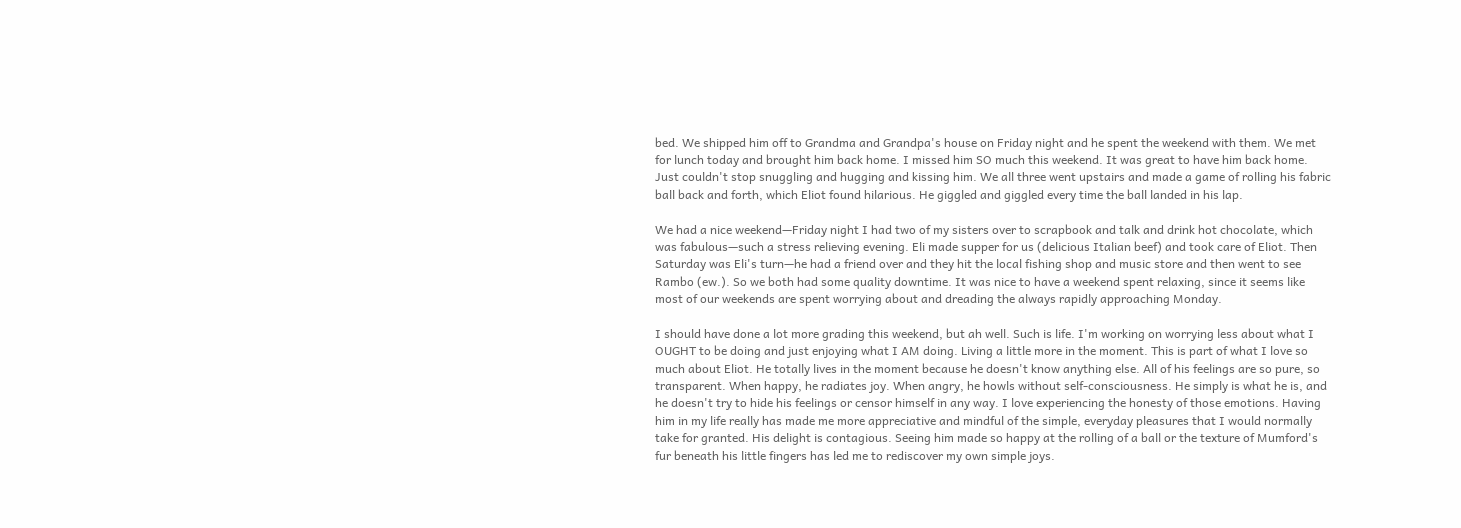bed. We shipped him off to Grandma and Grandpa's house on Friday night and he spent the weekend with them. We met for lunch today and brought him back home. I missed him SO much this weekend. It was great to have him back home. Just couldn't stop snuggling and hugging and kissing him. We all three went upstairs and made a game of rolling his fabric ball back and forth, which Eliot found hilarious. He giggled and giggled every time the ball landed in his lap.

We had a nice weekend—Friday night I had two of my sisters over to scrapbook and talk and drink hot chocolate, which was fabulous—such a stress relieving evening. Eli made supper for us (delicious Italian beef) and took care of Eliot. Then Saturday was Eli's turn—he had a friend over and they hit the local fishing shop and music store and then went to see Rambo (ew.). So we both had some quality downtime. It was nice to have a weekend spent relaxing, since it seems like most of our weekends are spent worrying about and dreading the always rapidly approaching Monday.

I should have done a lot more grading this weekend, but ah well. Such is life. I'm working on worrying less about what I OUGHT to be doing and just enjoying what I AM doing. Living a little more in the moment. This is part of what I love so much about Eliot. He totally lives in the moment because he doesn't know anything else. All of his feelings are so pure, so transparent. When happy, he radiates joy. When angry, he howls without self-consciousness. He simply is what he is, and he doesn't try to hide his feelings or censor himself in any way. I love experiencing the honesty of those emotions. Having him in my life really has made me more appreciative and mindful of the simple, everyday pleasures that I would normally take for granted. His delight is contagious. Seeing him made so happy at the rolling of a ball or the texture of Mumford's fur beneath his little fingers has led me to rediscover my own simple joys.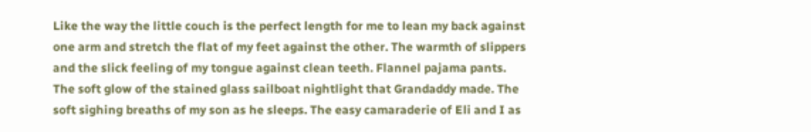Like the way the little couch is the perfect length for me to lean my back against one arm and stretch the flat of my feet against the other. The warmth of slippers and the slick feeling of my tongue against clean teeth. Flannel pajama pants. The soft glow of the stained glass sailboat nightlight that Grandaddy made. The soft sighing breaths of my son as he sleeps. The easy camaraderie of Eli and I as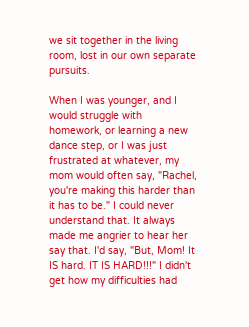we sit together in the living room, lost in our own separate pursuits.

When I was younger, and I would struggle with homework, or learning a new dance step, or I was just frustrated at whatever, my mom would often say, "Rachel, you're making this harder than it has to be." I could never understand that. It always made me angrier to hear her say that. I'd say, "But, Mom! It IS hard. IT IS HARD!!!" I didn't get how my difficulties had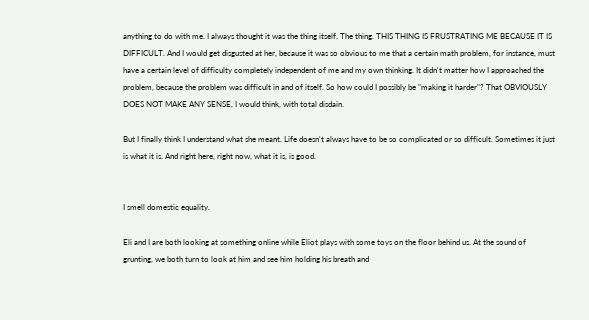anything to do with me. I always thought it was the thing itself. The thing. THIS THING IS FRUSTRATING ME BECAUSE IT IS DIFFICULT. And I would get disgusted at her, because it was so obvious to me that a certain math problem, for instance, must have a certain level of difficulty completely independent of me and my own thinking. It didn't matter how I approached the problem, because the problem was difficult in and of itself. So how could I possibly be "making it harder"? That OBVIOUSLY DOES NOT MAKE ANY SENSE, I would think, with total disdain.

But I finally think I understand what she meant. Life doesn't always have to be so complicated or so difficult. Sometimes it just is what it is. And right here, right now, what it is, is good.


I smell domestic equality.

Eli and I are both looking at something online while Eliot plays with some toys on the floor behind us. At the sound of grunting, we both turn to look at him and see him holding his breath and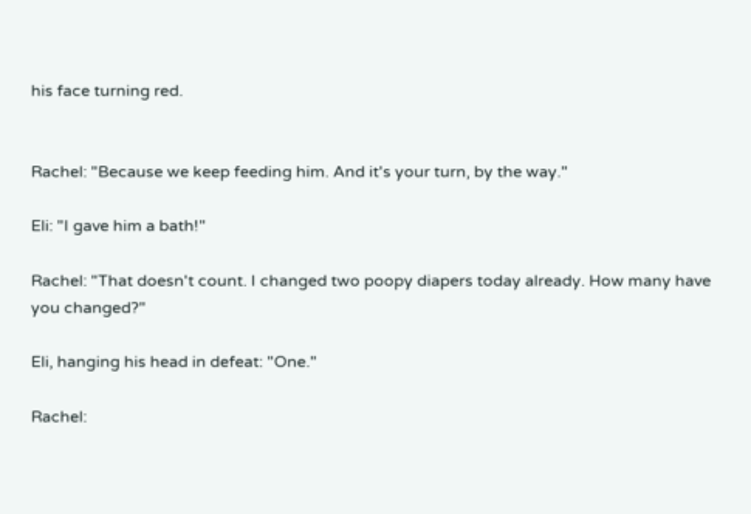his face turning red.


Rachel: "Because we keep feeding him. And it's your turn, by the way."

Eli: "I gave him a bath!"

Rachel: "That doesn't count. I changed two poopy diapers today already. How many have you changed?"

Eli, hanging his head in defeat: "One."

Rachel: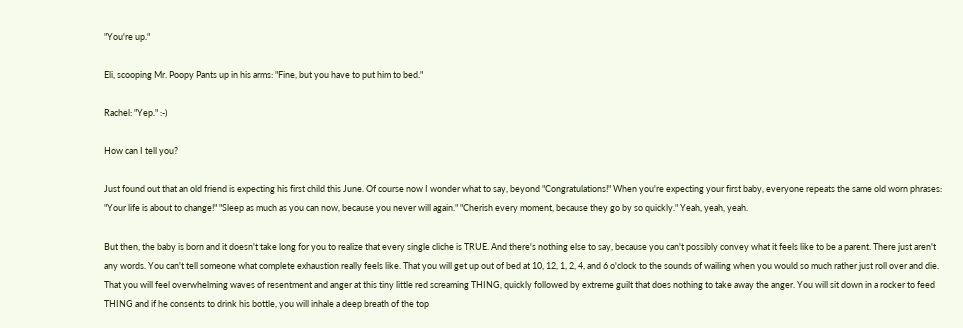"You're up."

Eli, scooping Mr. Poopy Pants up in his arms: "Fine, but you have to put him to bed."

Rachel: "Yep." :-)

How can I tell you?

Just found out that an old friend is expecting his first child this June. Of course now I wonder what to say, beyond "Congratulations!" When you're expecting your first baby, everyone repeats the same old worn phrases: "Your life is about to change!" "Sleep as much as you can now, because you never will again." "Cherish every moment, because they go by so quickly." Yeah, yeah, yeah.

But then, the baby is born and it doesn't take long for you to realize that every single cliche is TRUE. And there's nothing else to say, because you can't possibly convey what it feels like to be a parent. There just aren't any words. You can't tell someone what complete exhaustion really feels like. That you will get up out of bed at 10, 12, 1, 2, 4, and 6 o'clock to the sounds of wailing when you would so much rather just roll over and die. That you will feel overwhelming waves of resentment and anger at this tiny little red screaming THING, quickly followed by extreme guilt that does nothing to take away the anger. You will sit down in a rocker to feed THING and if he consents to drink his bottle, you will inhale a deep breath of the top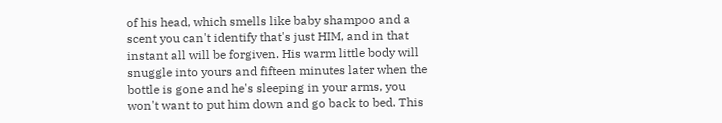of his head, which smells like baby shampoo and a scent you can't identify that's just HIM, and in that instant all will be forgiven. His warm little body will snuggle into yours and fifteen minutes later when the bottle is gone and he's sleeping in your arms, you won't want to put him down and go back to bed. This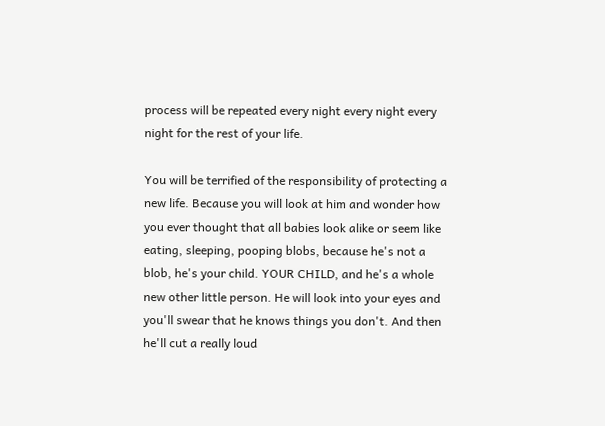process will be repeated every night every night every night for the rest of your life.

You will be terrified of the responsibility of protecting a new life. Because you will look at him and wonder how you ever thought that all babies look alike or seem like eating, sleeping, pooping blobs, because he's not a blob, he's your child. YOUR CHILD, and he's a whole new other little person. He will look into your eyes and you'll swear that he knows things you don't. And then he'll cut a really loud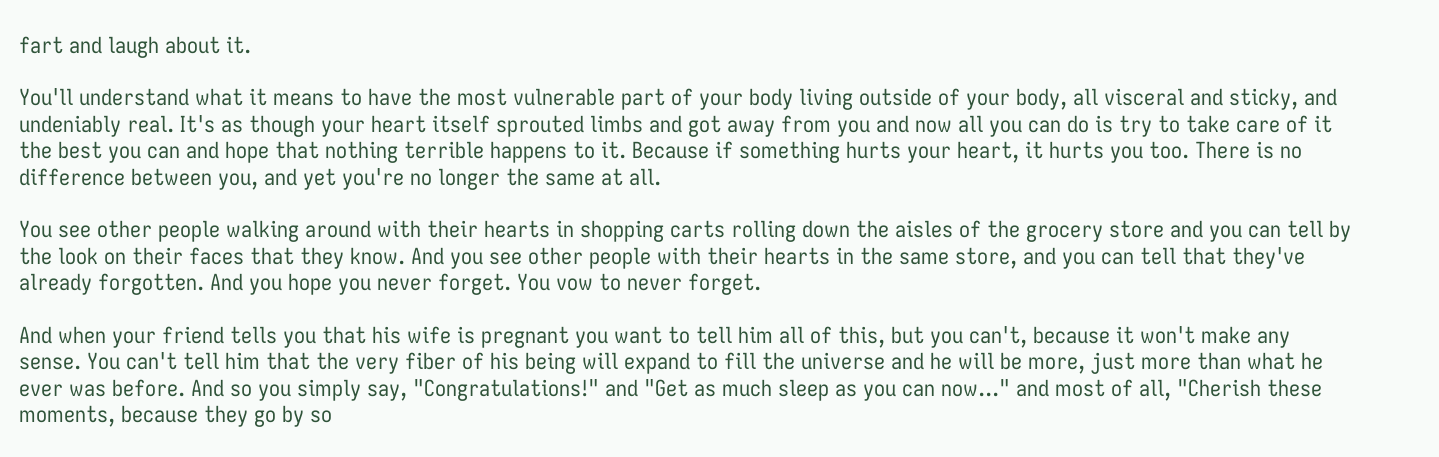fart and laugh about it.

You'll understand what it means to have the most vulnerable part of your body living outside of your body, all visceral and sticky, and undeniably real. It's as though your heart itself sprouted limbs and got away from you and now all you can do is try to take care of it the best you can and hope that nothing terrible happens to it. Because if something hurts your heart, it hurts you too. There is no difference between you, and yet you're no longer the same at all.

You see other people walking around with their hearts in shopping carts rolling down the aisles of the grocery store and you can tell by the look on their faces that they know. And you see other people with their hearts in the same store, and you can tell that they've already forgotten. And you hope you never forget. You vow to never forget.

And when your friend tells you that his wife is pregnant you want to tell him all of this, but you can't, because it won't make any sense. You can't tell him that the very fiber of his being will expand to fill the universe and he will be more, just more than what he ever was before. And so you simply say, "Congratulations!" and "Get as much sleep as you can now..." and most of all, "Cherish these moments, because they go by so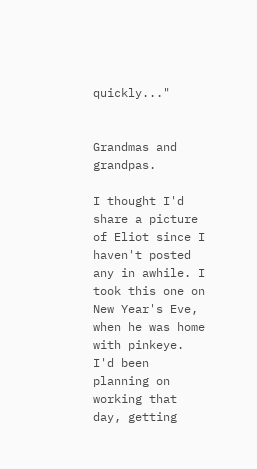quickly..."


Grandmas and grandpas.

I thought I'd share a picture of Eliot since I haven't posted any in awhile. I took this one on New Year's Eve, when he was home with pinkeye. I'd been planning on working that day, getting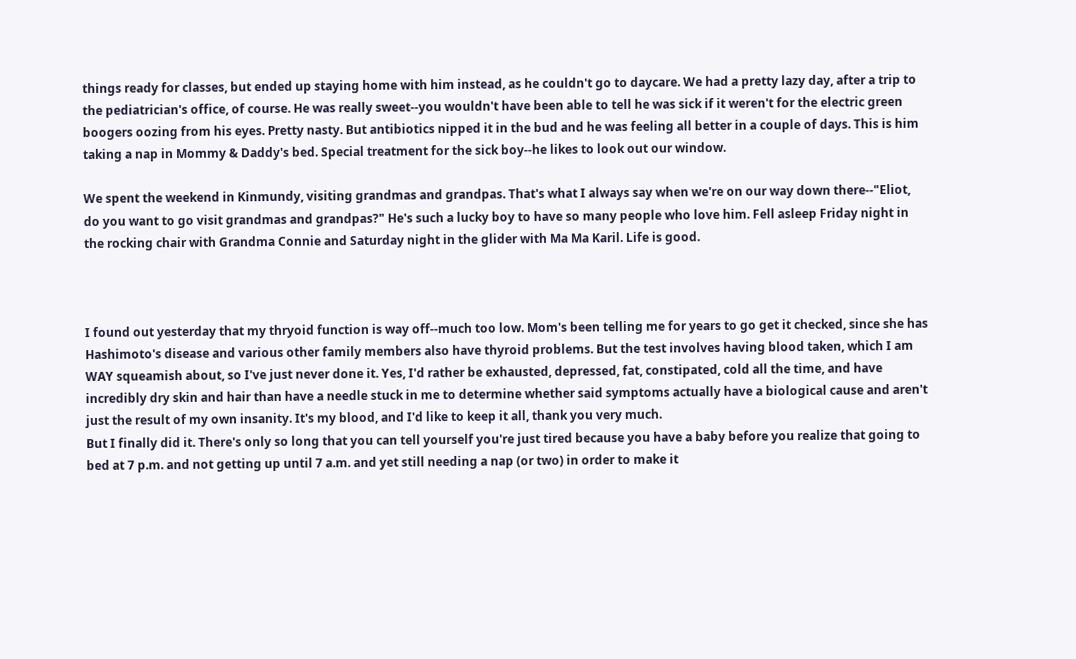things ready for classes, but ended up staying home with him instead, as he couldn't go to daycare. We had a pretty lazy day, after a trip to the pediatrician's office, of course. He was really sweet--you wouldn't have been able to tell he was sick if it weren't for the electric green boogers oozing from his eyes. Pretty nasty. But antibiotics nipped it in the bud and he was feeling all better in a couple of days. This is him taking a nap in Mommy & Daddy's bed. Special treatment for the sick boy--he likes to look out our window.

We spent the weekend in Kinmundy, visiting grandmas and grandpas. That's what I always say when we're on our way down there--"Eliot, do you want to go visit grandmas and grandpas?" He's such a lucky boy to have so many people who love him. Fell asleep Friday night in the rocking chair with Grandma Connie and Saturday night in the glider with Ma Ma Karil. Life is good.



I found out yesterday that my thryoid function is way off--much too low. Mom's been telling me for years to go get it checked, since she has Hashimoto's disease and various other family members also have thyroid problems. But the test involves having blood taken, which I am WAY squeamish about, so I've just never done it. Yes, I'd rather be exhausted, depressed, fat, constipated, cold all the time, and have incredibly dry skin and hair than have a needle stuck in me to determine whether said symptoms actually have a biological cause and aren't just the result of my own insanity. It's my blood, and I'd like to keep it all, thank you very much.
But I finally did it. There's only so long that you can tell yourself you're just tired because you have a baby before you realize that going to bed at 7 p.m. and not getting up until 7 a.m. and yet still needing a nap (or two) in order to make it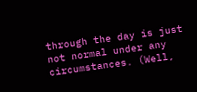through the day is just not normal under any circumstances. (Well,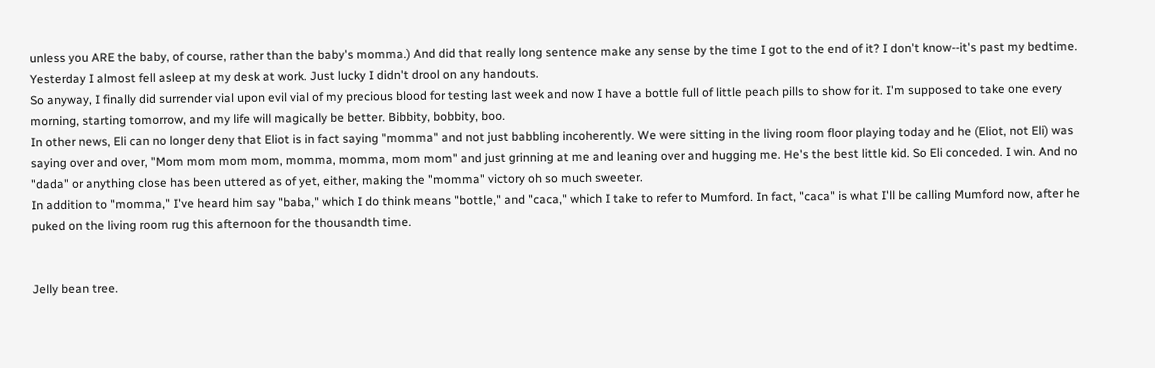unless you ARE the baby, of course, rather than the baby's momma.) And did that really long sentence make any sense by the time I got to the end of it? I don't know--it's past my bedtime.
Yesterday I almost fell asleep at my desk at work. Just lucky I didn't drool on any handouts.
So anyway, I finally did surrender vial upon evil vial of my precious blood for testing last week and now I have a bottle full of little peach pills to show for it. I'm supposed to take one every morning, starting tomorrow, and my life will magically be better. Bibbity, bobbity, boo.
In other news, Eli can no longer deny that Eliot is in fact saying "momma" and not just babbling incoherently. We were sitting in the living room floor playing today and he (Eliot, not Eli) was saying over and over, "Mom mom mom mom, momma, momma, mom mom" and just grinning at me and leaning over and hugging me. He's the best little kid. So Eli conceded. I win. And no "dada" or anything close has been uttered as of yet, either, making the "momma" victory oh so much sweeter.
In addition to "momma," I've heard him say "baba," which I do think means "bottle," and "caca," which I take to refer to Mumford. In fact, "caca" is what I'll be calling Mumford now, after he puked on the living room rug this afternoon for the thousandth time.


Jelly bean tree.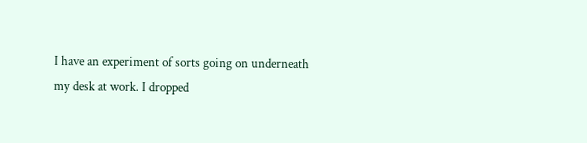I have an experiment of sorts going on underneath my desk at work. I dropped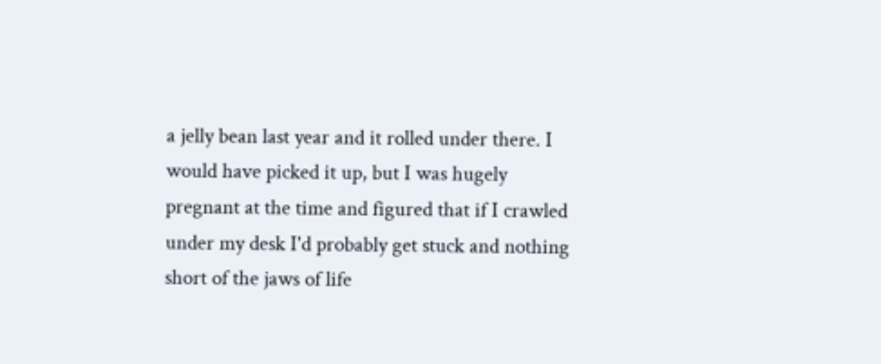a jelly bean last year and it rolled under there. I would have picked it up, but I was hugely pregnant at the time and figured that if I crawled under my desk I'd probably get stuck and nothing short of the jaws of life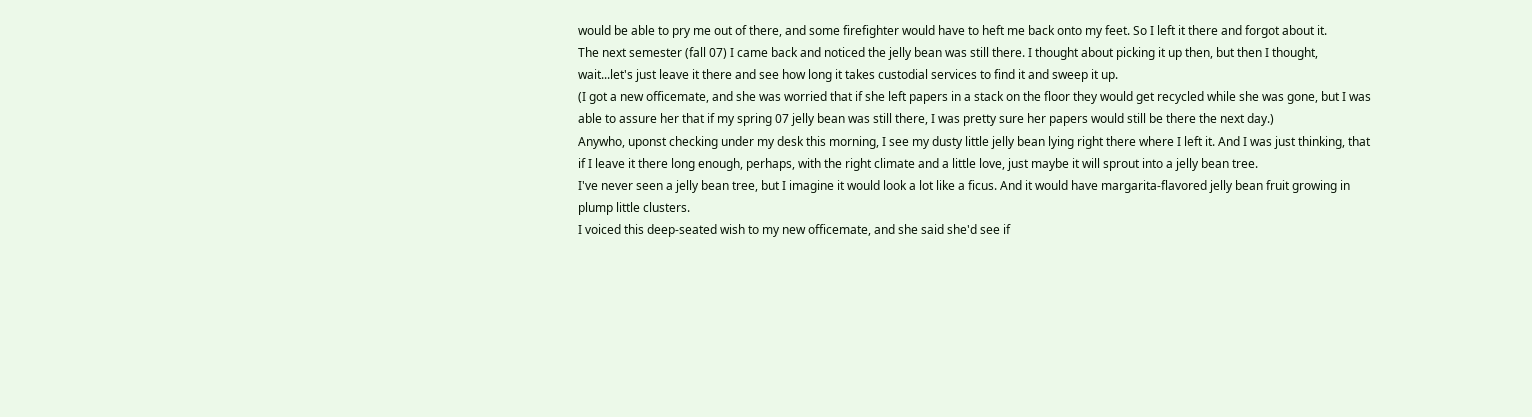would be able to pry me out of there, and some firefighter would have to heft me back onto my feet. So I left it there and forgot about it.
The next semester (fall 07) I came back and noticed the jelly bean was still there. I thought about picking it up then, but then I thought, wait...let's just leave it there and see how long it takes custodial services to find it and sweep it up.
(I got a new officemate, and she was worried that if she left papers in a stack on the floor they would get recycled while she was gone, but I was able to assure her that if my spring 07 jelly bean was still there, I was pretty sure her papers would still be there the next day.)
Anywho, uponst checking under my desk this morning, I see my dusty little jelly bean lying right there where I left it. And I was just thinking, that if I leave it there long enough, perhaps, with the right climate and a little love, just maybe it will sprout into a jelly bean tree.
I've never seen a jelly bean tree, but I imagine it would look a lot like a ficus. And it would have margarita-flavored jelly bean fruit growing in plump little clusters.
I voiced this deep-seated wish to my new officemate, and she said she'd see if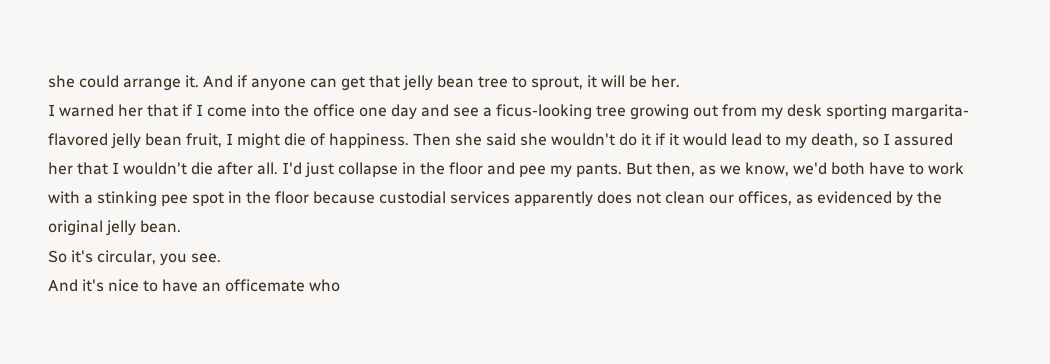she could arrange it. And if anyone can get that jelly bean tree to sprout, it will be her.
I warned her that if I come into the office one day and see a ficus-looking tree growing out from my desk sporting margarita-flavored jelly bean fruit, I might die of happiness. Then she said she wouldn't do it if it would lead to my death, so I assured her that I wouldn't die after all. I'd just collapse in the floor and pee my pants. But then, as we know, we'd both have to work with a stinking pee spot in the floor because custodial services apparently does not clean our offices, as evidenced by the original jelly bean.
So it's circular, you see.
And it's nice to have an officemate who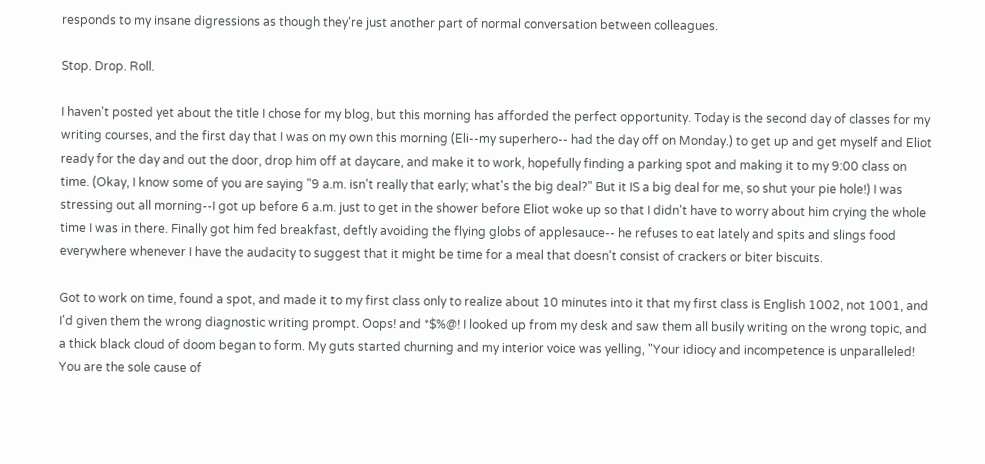responds to my insane digressions as though they're just another part of normal conversation between colleagues.

Stop. Drop. Roll.

I haven't posted yet about the title I chose for my blog, but this morning has afforded the perfect opportunity. Today is the second day of classes for my writing courses, and the first day that I was on my own this morning (Eli--my superhero-- had the day off on Monday.) to get up and get myself and Eliot ready for the day and out the door, drop him off at daycare, and make it to work, hopefully finding a parking spot and making it to my 9:00 class on time. (Okay, I know some of you are saying "9 a.m. isn't really that early; what's the big deal?" But it IS a big deal for me, so shut your pie hole!) I was stressing out all morning--I got up before 6 a.m. just to get in the shower before Eliot woke up so that I didn't have to worry about him crying the whole time I was in there. Finally got him fed breakfast, deftly avoiding the flying globs of applesauce-- he refuses to eat lately and spits and slings food everywhere whenever I have the audacity to suggest that it might be time for a meal that doesn't consist of crackers or biter biscuits.

Got to work on time, found a spot, and made it to my first class only to realize about 10 minutes into it that my first class is English 1002, not 1001, and I'd given them the wrong diagnostic writing prompt. Oops! and *$%@! I looked up from my desk and saw them all busily writing on the wrong topic, and a thick black cloud of doom began to form. My guts started churning and my interior voice was yelling, "Your idiocy and incompetence is unparalleled! You are the sole cause of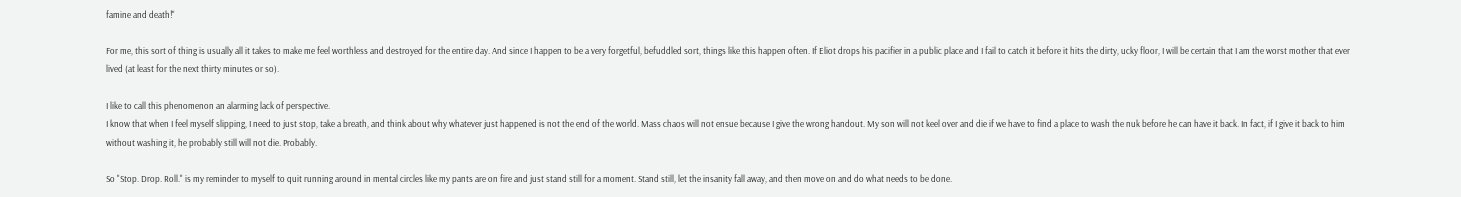famine and death!"

For me, this sort of thing is usually all it takes to make me feel worthless and destroyed for the entire day. And since I happen to be a very forgetful, befuddled sort, things like this happen often. If Eliot drops his pacifier in a public place and I fail to catch it before it hits the dirty, ucky floor, I will be certain that I am the worst mother that ever lived (at least for the next thirty minutes or so).

I like to call this phenomenon an alarming lack of perspective.
I know that when I feel myself slipping, I need to just stop, take a breath, and think about why whatever just happened is not the end of the world. Mass chaos will not ensue because I give the wrong handout. My son will not keel over and die if we have to find a place to wash the nuk before he can have it back. In fact, if I give it back to him without washing it, he probably still will not die. Probably.

So "Stop. Drop. Roll." is my reminder to myself to quit running around in mental circles like my pants are on fire and just stand still for a moment. Stand still, let the insanity fall away, and then move on and do what needs to be done.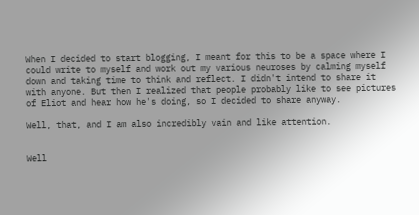When I decided to start blogging, I meant for this to be a space where I could write to myself and work out my various neuroses by calming myself down and taking time to think and reflect. I didn't intend to share it with anyone. But then I realized that people probably like to see pictures of Eliot and hear how he's doing, so I decided to share anyway.

Well, that, and I am also incredibly vain and like attention.


Well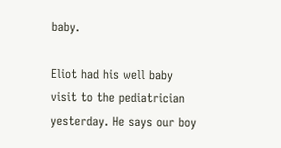baby.

Eliot had his well baby visit to the pediatrician yesterday. He says our boy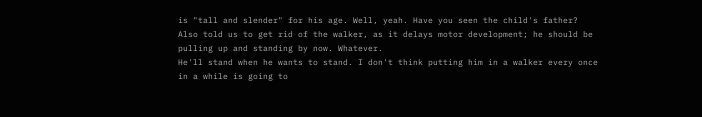is "tall and slender" for his age. Well, yeah. Have you seen the child's father?
Also told us to get rid of the walker, as it delays motor development; he should be pulling up and standing by now. Whatever.
He'll stand when he wants to stand. I don't think putting him in a walker every once in a while is going to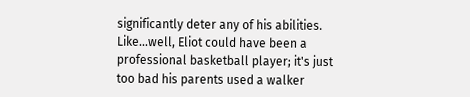significantly deter any of his abilities. Like...well, Eliot could have been a professional basketball player; it's just too bad his parents used a walker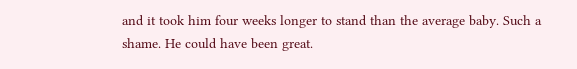and it took him four weeks longer to stand than the average baby. Such a shame. He could have been great.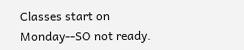Classes start on Monday--SO not ready.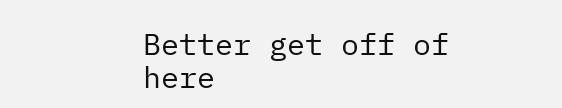Better get off of here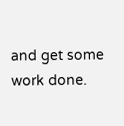and get some work done.